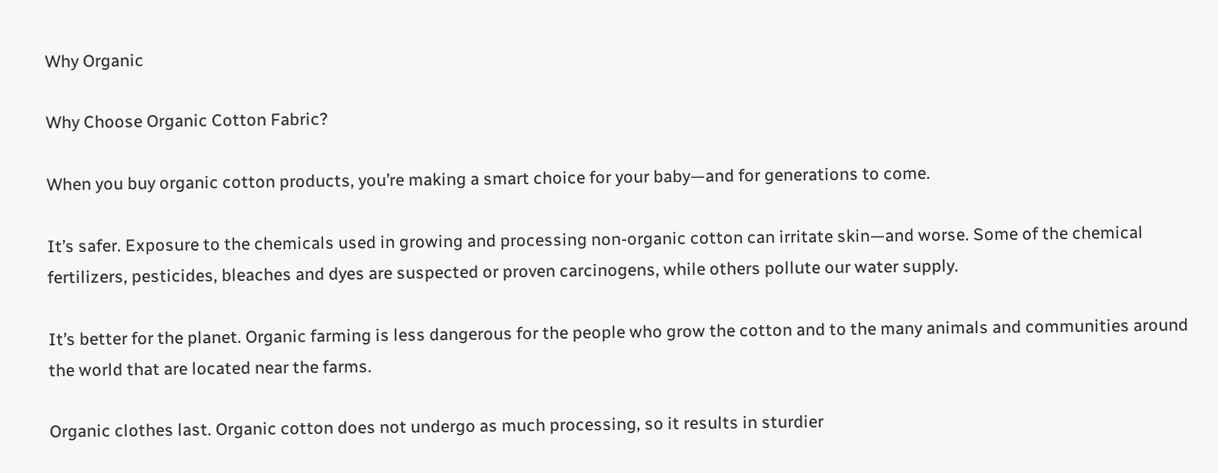Why Organic

Why Choose Organic Cotton Fabric?

When you buy organic cotton products, you’re making a smart choice for your baby—and for generations to come.

It’s safer. Exposure to the chemicals used in growing and processing non-organic cotton can irritate skin—and worse. Some of the chemical fertilizers, pesticides, bleaches and dyes are suspected or proven carcinogens, while others pollute our water supply.

It’s better for the planet. Organic farming is less dangerous for the people who grow the cotton and to the many animals and communities around the world that are located near the farms.

Organic clothes last. Organic cotton does not undergo as much processing, so it results in sturdier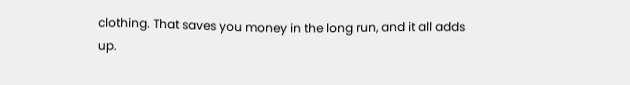clothing. That saves you money in the long run, and it all adds up.